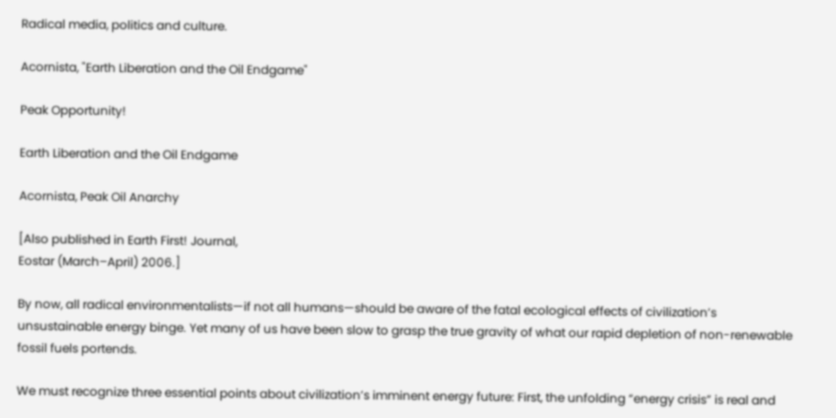Radical media, politics and culture.

Acornista, "Earth Liberation and the Oil Endgame"

Peak Opportunity!

Earth Liberation and the Oil Endgame

Acornista, Peak Oil Anarchy

[Also published in Earth First! Journal,
Eostar (March–April) 2006.]

By now, all radical environmentalists—if not all humans—should be aware of the fatal ecological effects of civilization’s unsustainable energy binge. Yet many of us have been slow to grasp the true gravity of what our rapid depletion of non-renewable fossil fuels portends.

We must recognize three essential points about civilization’s imminent energy future: First, the unfolding “energy crisis” is real and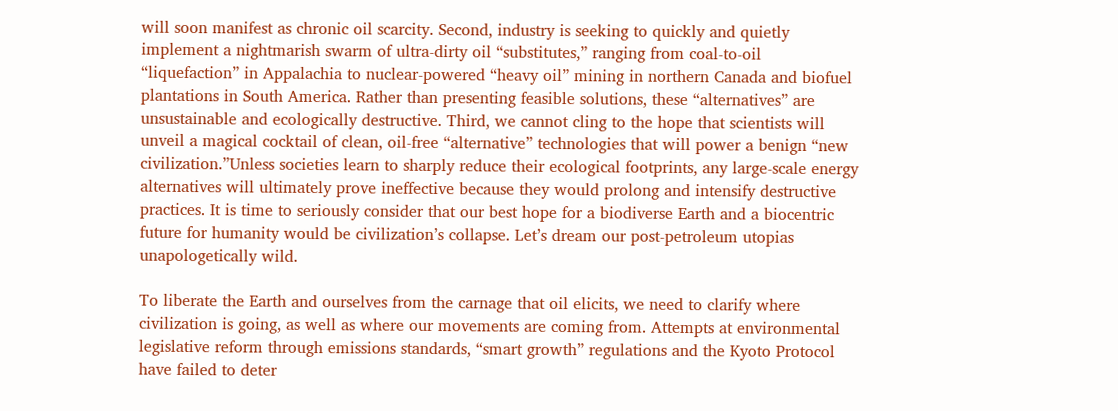will soon manifest as chronic oil scarcity. Second, industry is seeking to quickly and quietly implement a nightmarish swarm of ultra-dirty oil “substitutes,” ranging from coal-to-oil “liquefaction” in Appalachia to nuclear-powered “heavy oil” mining in northern Canada and biofuel plantations in South America. Rather than presenting feasible solutions, these “alternatives” are unsustainable and ecologically destructive. Third, we cannot cling to the hope that scientists will unveil a magical cocktail of clean, oil-free “alternative” technologies that will power a benign “new civilization.”Unless societies learn to sharply reduce their ecological footprints, any large-scale energy alternatives will ultimately prove ineffective because they would prolong and intensify destructive practices. It is time to seriously consider that our best hope for a biodiverse Earth and a biocentric future for humanity would be civilization’s collapse. Let’s dream our post-petroleum utopias unapologetically wild.

To liberate the Earth and ourselves from the carnage that oil elicits, we need to clarify where civilization is going, as well as where our movements are coming from. Attempts at environmental legislative reform through emissions standards, “smart growth” regulations and the Kyoto Protocol have failed to deter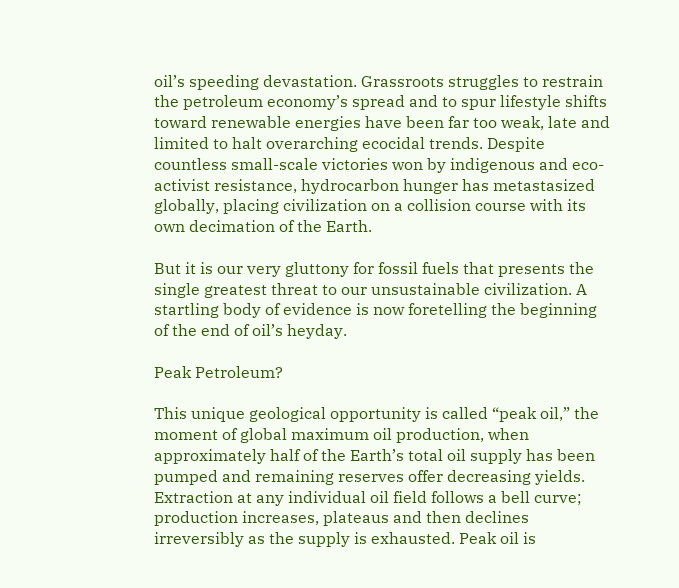oil’s speeding devastation. Grassroots struggles to restrain the petroleum economy’s spread and to spur lifestyle shifts toward renewable energies have been far too weak, late and limited to halt overarching ecocidal trends. Despite countless small-scale victories won by indigenous and eco-activist resistance, hydrocarbon hunger has metastasized globally, placing civilization on a collision course with its own decimation of the Earth.

But it is our very gluttony for fossil fuels that presents the single greatest threat to our unsustainable civilization. A startling body of evidence is now foretelling the beginning of the end of oil’s heyday.

Peak Petroleum?

This unique geological opportunity is called “peak oil,” the moment of global maximum oil production, when approximately half of the Earth’s total oil supply has been pumped and remaining reserves offer decreasing yields. Extraction at any individual oil field follows a bell curve; production increases, plateaus and then declines irreversibly as the supply is exhausted. Peak oil is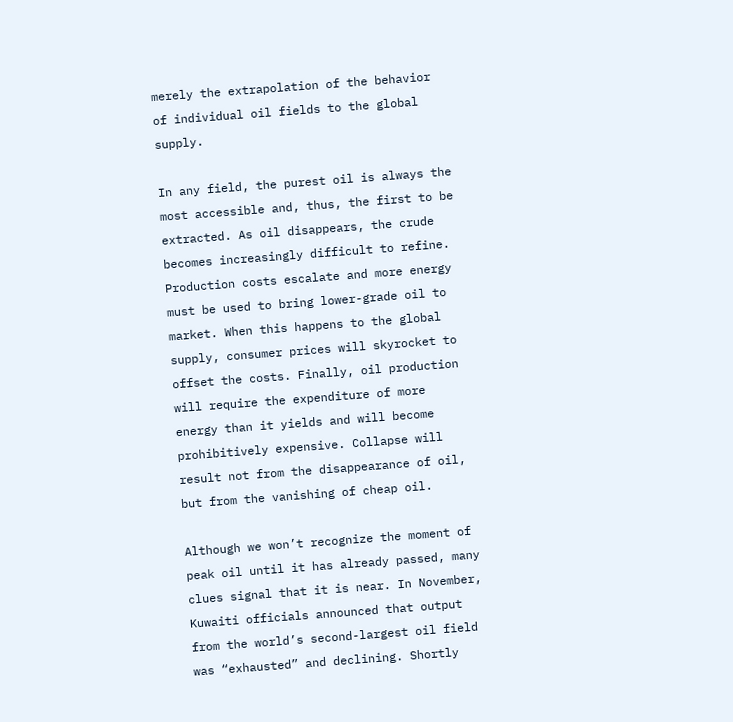merely the extrapolation of the behavior of individual oil fields to the global supply.

In any field, the purest oil is always the most accessible and, thus, the first to be extracted. As oil disappears, the crude becomes increasingly difficult to refine. Production costs escalate and more energy must be used to bring lower-grade oil to market. When this happens to the global supply, consumer prices will skyrocket to offset the costs. Finally, oil production will require the expenditure of more energy than it yields and will become prohibitively expensive. Collapse will result not from the disappearance of oil, but from the vanishing of cheap oil.

Although we won’t recognize the moment of peak oil until it has already passed, many clues signal that it is near. In November, Kuwaiti officials announced that output from the world’s second-largest oil field was “exhausted” and declining. Shortly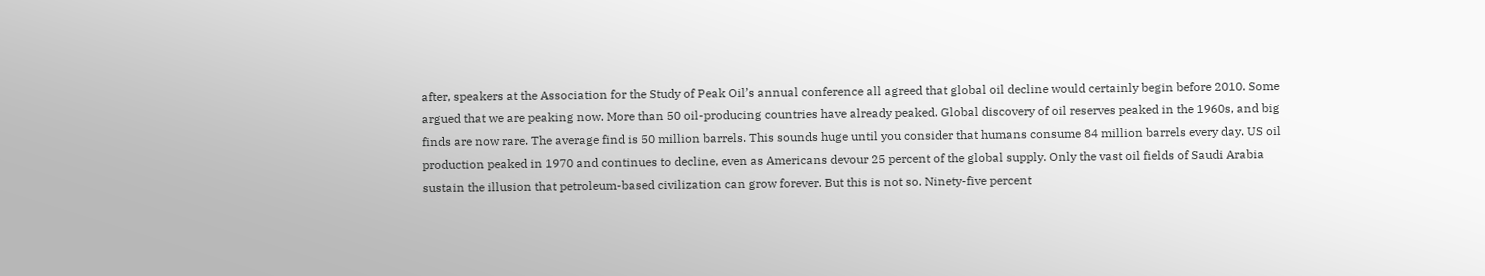after, speakers at the Association for the Study of Peak Oil’s annual conference all agreed that global oil decline would certainly begin before 2010. Some argued that we are peaking now. More than 50 oil-producing countries have already peaked. Global discovery of oil reserves peaked in the 1960s, and big finds are now rare. The average find is 50 million barrels. This sounds huge until you consider that humans consume 84 million barrels every day. US oil production peaked in 1970 and continues to decline, even as Americans devour 25 percent of the global supply. Only the vast oil fields of Saudi Arabia sustain the illusion that petroleum-based civilization can grow forever. But this is not so. Ninety-five percent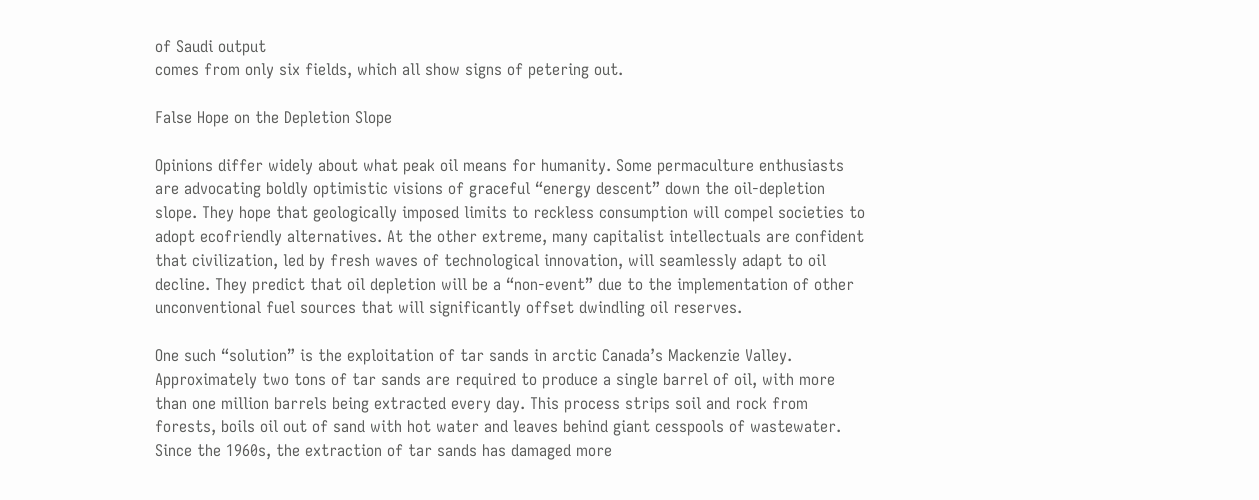of Saudi output
comes from only six fields, which all show signs of petering out.

False Hope on the Depletion Slope

Opinions differ widely about what peak oil means for humanity. Some permaculture enthusiasts are advocating boldly optimistic visions of graceful “energy descent” down the oil-depletion slope. They hope that geologically imposed limits to reckless consumption will compel societies to adopt ecofriendly alternatives. At the other extreme, many capitalist intellectuals are confident that civilization, led by fresh waves of technological innovation, will seamlessly adapt to oil decline. They predict that oil depletion will be a “non-event” due to the implementation of other unconventional fuel sources that will significantly offset dwindling oil reserves.

One such “solution” is the exploitation of tar sands in arctic Canada’s Mackenzie Valley. Approximately two tons of tar sands are required to produce a single barrel of oil, with more than one million barrels being extracted every day. This process strips soil and rock from forests, boils oil out of sand with hot water and leaves behind giant cesspools of wastewater. Since the 1960s, the extraction of tar sands has damaged more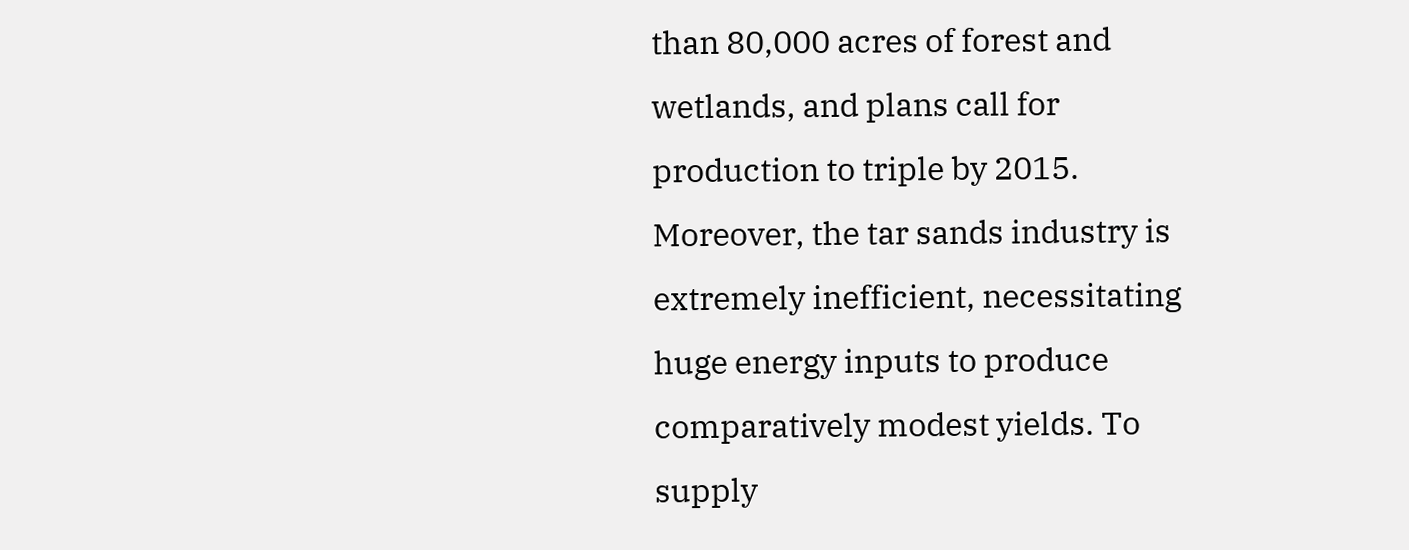than 80,000 acres of forest and wetlands, and plans call for production to triple by 2015. Moreover, the tar sands industry is extremely inefficient, necessitating huge energy inputs to produce comparatively modest yields. To supply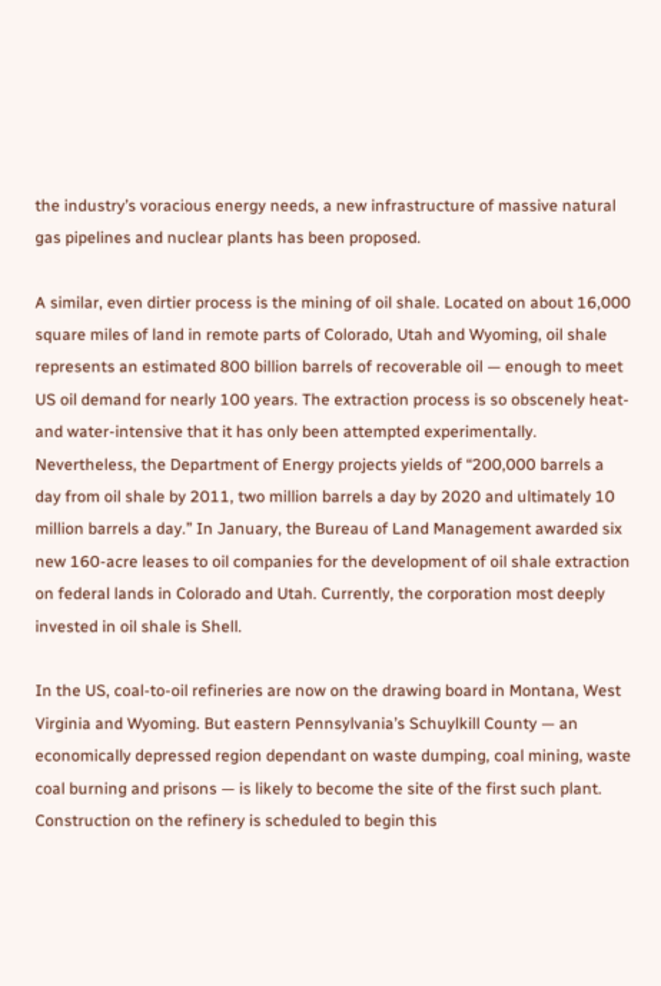the industry’s voracious energy needs, a new infrastructure of massive natural gas pipelines and nuclear plants has been proposed.

A similar, even dirtier process is the mining of oil shale. Located on about 16,000 square miles of land in remote parts of Colorado, Utah and Wyoming, oil shale represents an estimated 800 billion barrels of recoverable oil — enough to meet US oil demand for nearly 100 years. The extraction process is so obscenely heat- and water-intensive that it has only been attempted experimentally. Nevertheless, the Department of Energy projects yields of “200,000 barrels a day from oil shale by 2011, two million barrels a day by 2020 and ultimately 10 million barrels a day.” In January, the Bureau of Land Management awarded six new 160-acre leases to oil companies for the development of oil shale extraction on federal lands in Colorado and Utah. Currently, the corporation most deeply invested in oil shale is Shell.

In the US, coal-to-oil refineries are now on the drawing board in Montana, West Virginia and Wyoming. But eastern Pennsylvania’s Schuylkill County — an economically depressed region dependant on waste dumping, coal mining, waste coal burning and prisons — is likely to become the site of the first such plant. Construction on the refinery is scheduled to begin this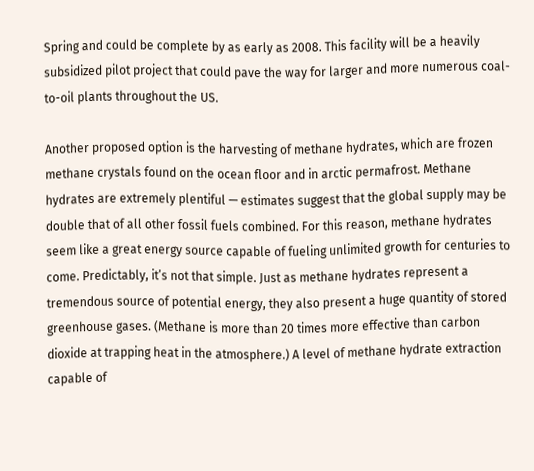Spring and could be complete by as early as 2008. This facility will be a heavily subsidized pilot project that could pave the way for larger and more numerous coal-to-oil plants throughout the US.

Another proposed option is the harvesting of methane hydrates, which are frozen methane crystals found on the ocean floor and in arctic permafrost. Methane hydrates are extremely plentiful — estimates suggest that the global supply may be double that of all other fossil fuels combined. For this reason, methane hydrates seem like a great energy source capable of fueling unlimited growth for centuries to come. Predictably, it’s not that simple. Just as methane hydrates represent a tremendous source of potential energy, they also present a huge quantity of stored greenhouse gases. (Methane is more than 20 times more effective than carbon dioxide at trapping heat in the atmosphere.) A level of methane hydrate extraction capable of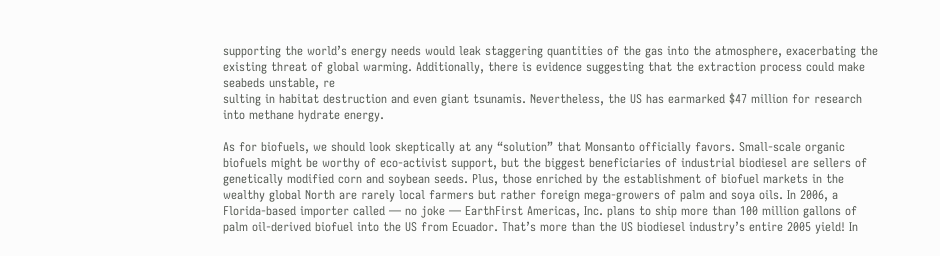supporting the world’s energy needs would leak staggering quantities of the gas into the atmosphere, exacerbating the existing threat of global warming. Additionally, there is evidence suggesting that the extraction process could make seabeds unstable, re
sulting in habitat destruction and even giant tsunamis. Nevertheless, the US has earmarked $47 million for research into methane hydrate energy.

As for biofuels, we should look skeptically at any “solution” that Monsanto officially favors. Small-scale organic biofuels might be worthy of eco-activist support, but the biggest beneficiaries of industrial biodiesel are sellers of genetically modified corn and soybean seeds. Plus, those enriched by the establishment of biofuel markets in the wealthy global North are rarely local farmers but rather foreign mega-growers of palm and soya oils. In 2006, a Florida-based importer called — no joke — EarthFirst Americas, Inc. plans to ship more than 100 million gallons of palm oil-derived biofuel into the US from Ecuador. That’s more than the US biodiesel industry’s entire 2005 yield! In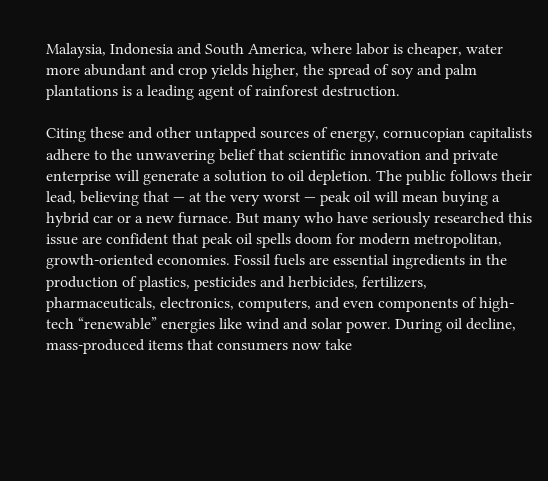Malaysia, Indonesia and South America, where labor is cheaper, water more abundant and crop yields higher, the spread of soy and palm plantations is a leading agent of rainforest destruction.

Citing these and other untapped sources of energy, cornucopian capitalists adhere to the unwavering belief that scientific innovation and private enterprise will generate a solution to oil depletion. The public follows their lead, believing that — at the very worst — peak oil will mean buying a hybrid car or a new furnace. But many who have seriously researched this issue are confident that peak oil spells doom for modern metropolitan, growth-oriented economies. Fossil fuels are essential ingredients in the production of plastics, pesticides and herbicides, fertilizers, pharmaceuticals, electronics, computers, and even components of high-tech “renewable” energies like wind and solar power. During oil decline, mass-produced items that consumers now take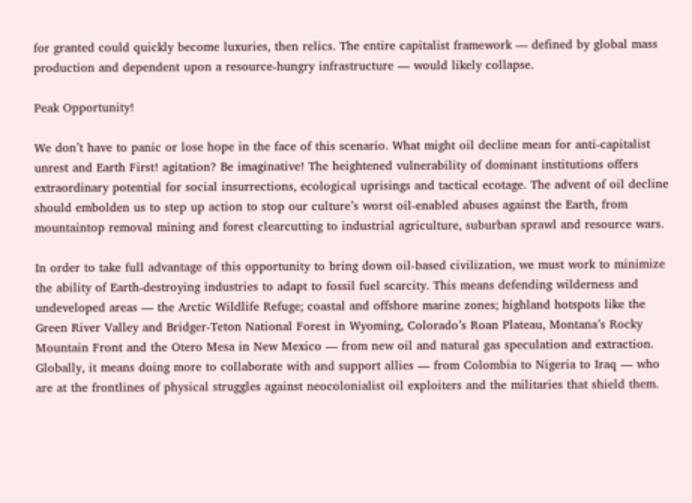for granted could quickly become luxuries, then relics. The entire capitalist framework — defined by global mass production and dependent upon a resource-hungry infrastructure — would likely collapse.

Peak Opportunity!

We don’t have to panic or lose hope in the face of this scenario. What might oil decline mean for anti-capitalist unrest and Earth First! agitation? Be imaginative! The heightened vulnerability of dominant institutions offers extraordinary potential for social insurrections, ecological uprisings and tactical ecotage. The advent of oil decline should embolden us to step up action to stop our culture’s worst oil-enabled abuses against the Earth, from mountaintop removal mining and forest clearcutting to industrial agriculture, suburban sprawl and resource wars.

In order to take full advantage of this opportunity to bring down oil-based civilization, we must work to minimize the ability of Earth-destroying industries to adapt to fossil fuel scarcity. This means defending wilderness and undeveloped areas — the Arctic Wildlife Refuge; coastal and offshore marine zones; highland hotspots like the Green River Valley and Bridger-Teton National Forest in Wyoming, Colorado’s Roan Plateau, Montana’s Rocky Mountain Front and the Otero Mesa in New Mexico — from new oil and natural gas speculation and extraction. Globally, it means doing more to collaborate with and support allies — from Colombia to Nigeria to Iraq — who are at the frontlines of physical struggles against neocolonialist oil exploiters and the militaries that shield them.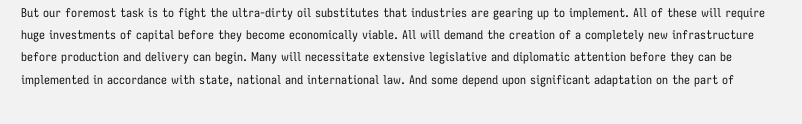But our foremost task is to fight the ultra-dirty oil substitutes that industries are gearing up to implement. All of these will require huge investments of capital before they become economically viable. All will demand the creation of a completely new infrastructure before production and delivery can begin. Many will necessitate extensive legislative and diplomatic attention before they can be implemented in accordance with state, national and international law. And some depend upon significant adaptation on the part of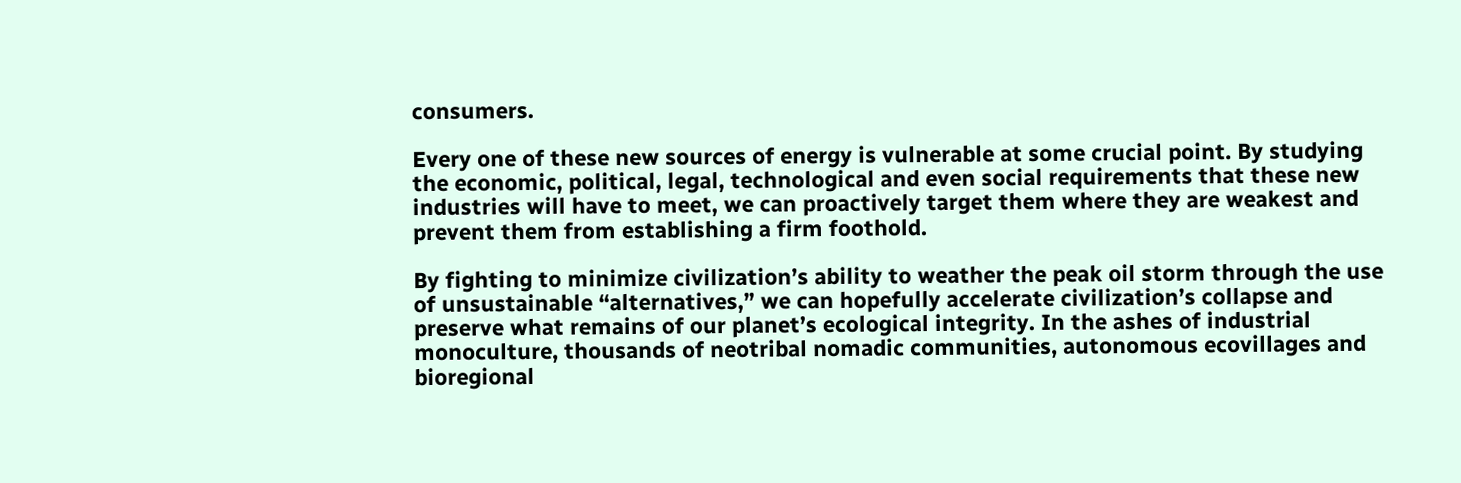consumers.

Every one of these new sources of energy is vulnerable at some crucial point. By studying the economic, political, legal, technological and even social requirements that these new industries will have to meet, we can proactively target them where they are weakest and prevent them from establishing a firm foothold.

By fighting to minimize civilization’s ability to weather the peak oil storm through the use of unsustainable “alternatives,” we can hopefully accelerate civilization’s collapse and preserve what remains of our planet’s ecological integrity. In the ashes of industrial monoculture, thousands of neotribal nomadic communities, autonomous ecovillages and bioregional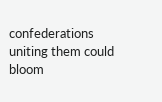confederations uniting them could bloom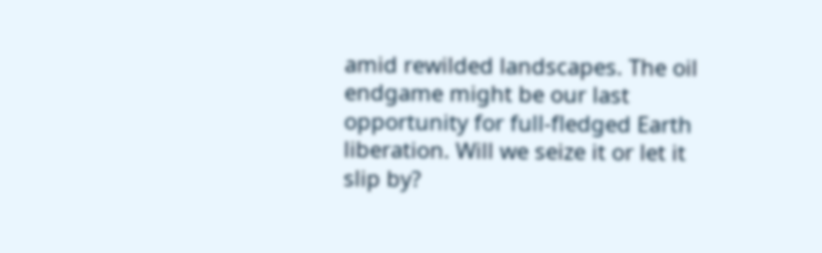amid rewilded landscapes. The oil endgame might be our last opportunity for full-fledged Earth liberation. Will we seize it or let it slip by?